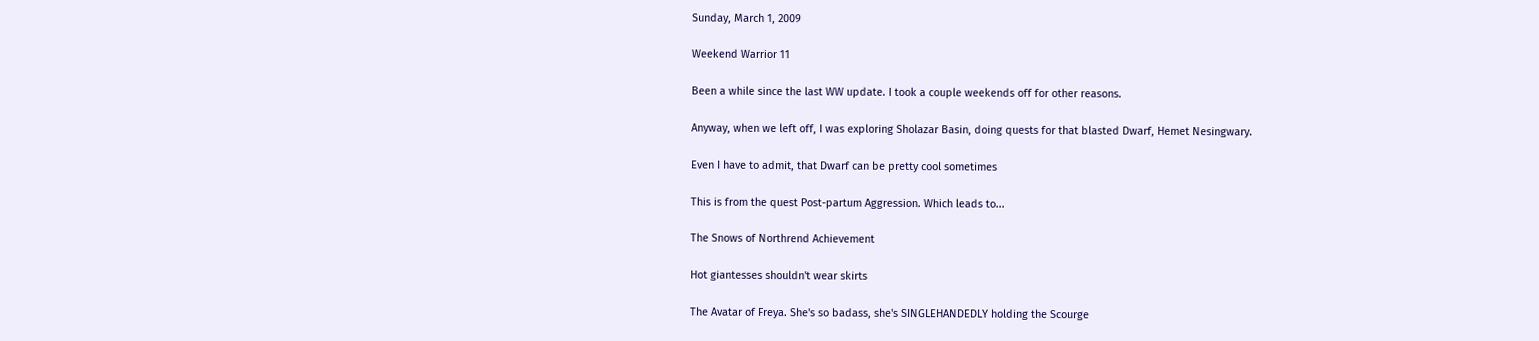Sunday, March 1, 2009

Weekend Warrior 11

Been a while since the last WW update. I took a couple weekends off for other reasons.

Anyway, when we left off, I was exploring Sholazar Basin, doing quests for that blasted Dwarf, Hemet Nesingwary.

Even I have to admit, that Dwarf can be pretty cool sometimes

This is from the quest Post-partum Aggression. Which leads to...

The Snows of Northrend Achievement

Hot giantesses shouldn't wear skirts

The Avatar of Freya. She's so badass, she's SINGLEHANDEDLY holding the Scourge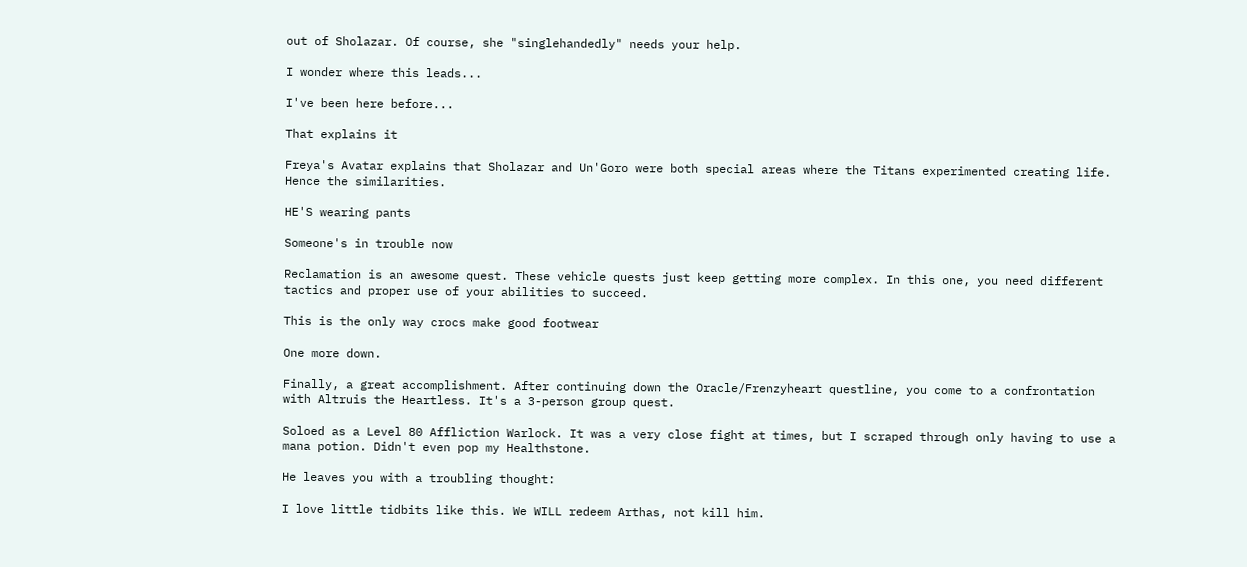out of Sholazar. Of course, she "singlehandedly" needs your help.

I wonder where this leads...

I've been here before...

That explains it

Freya's Avatar explains that Sholazar and Un'Goro were both special areas where the Titans experimented creating life. Hence the similarities.

HE'S wearing pants

Someone's in trouble now

Reclamation is an awesome quest. These vehicle quests just keep getting more complex. In this one, you need different tactics and proper use of your abilities to succeed.

This is the only way crocs make good footwear

One more down.

Finally, a great accomplishment. After continuing down the Oracle/Frenzyheart questline, you come to a confrontation with Altruis the Heartless. It's a 3-person group quest.

Soloed as a Level 80 Affliction Warlock. It was a very close fight at times, but I scraped through only having to use a mana potion. Didn't even pop my Healthstone.

He leaves you with a troubling thought:

I love little tidbits like this. We WILL redeem Arthas, not kill him.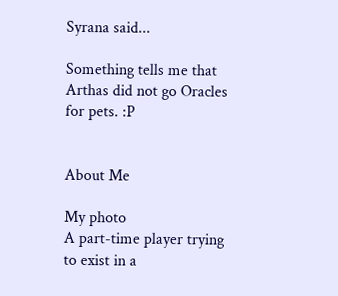Syrana said...

Something tells me that Arthas did not go Oracles for pets. :P


About Me

My photo
A part-time player trying to exist in a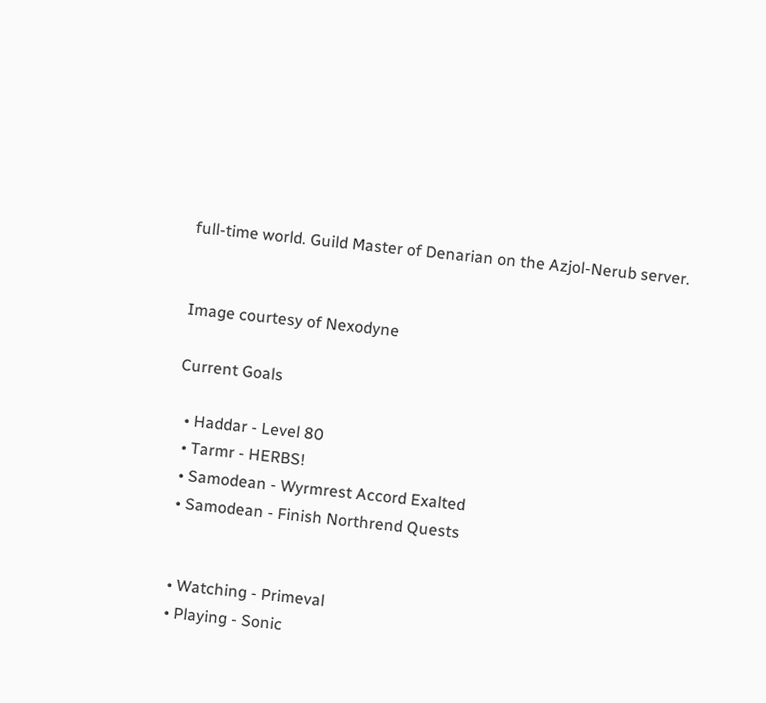full-time world. Guild Master of Denarian on the Azjol-Nerub server.


Image courtesy of Nexodyne

Current Goals

  • Haddar - Level 80
  • Tarmr - HERBS!
  • Samodean - Wyrmrest Accord Exalted
  • Samodean - Finish Northrend Quests


  • Watching - Primeval
  • Playing - Sonic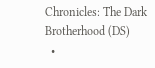Chronicles: The Dark Brotherhood (DS)
  •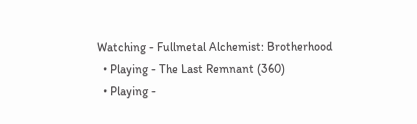Watching - Fullmetal Alchemist: Brotherhood
  • Playing - The Last Remnant (360)
  • Playing -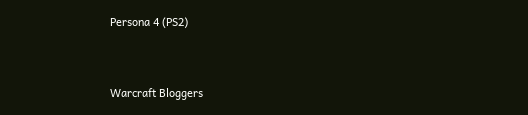Persona 4 (PS2)


Warcraft Bloggers